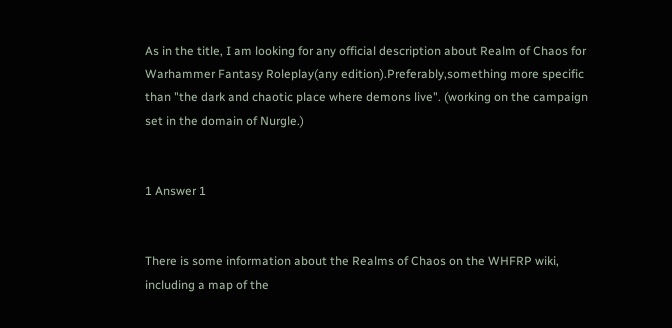As in the title, I am looking for any official description about Realm of Chaos for Warhammer Fantasy Roleplay(any edition).Preferably,something more specific than "the dark and chaotic place where demons live". (working on the campaign set in the domain of Nurgle.)


1 Answer 1


There is some information about the Realms of Chaos on the WHFRP wiki, including a map of the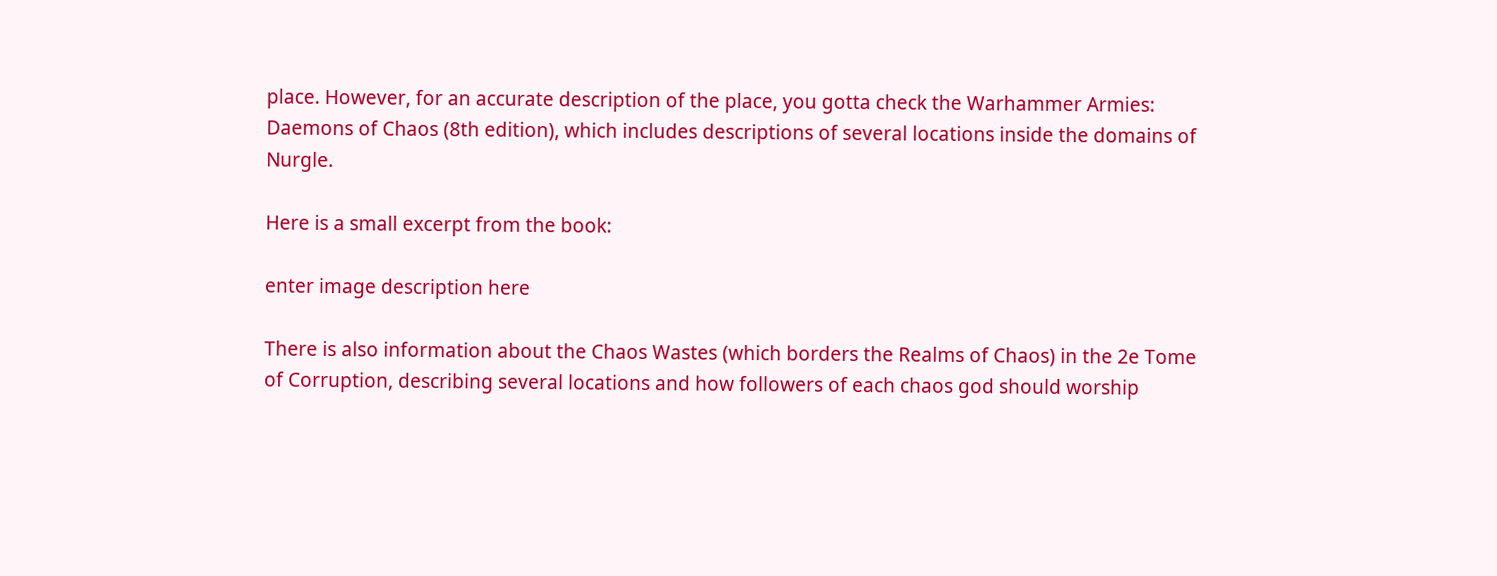place. However, for an accurate description of the place, you gotta check the Warhammer Armies: Daemons of Chaos (8th edition), which includes descriptions of several locations inside the domains of Nurgle.

Here is a small excerpt from the book:

enter image description here

There is also information about the Chaos Wastes (which borders the Realms of Chaos) in the 2e Tome of Corruption, describing several locations and how followers of each chaos god should worship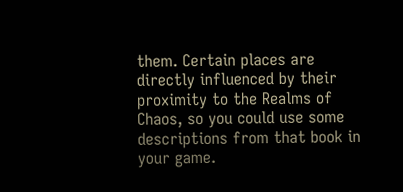them. Certain places are directly influenced by their proximity to the Realms of Chaos, so you could use some descriptions from that book in your game.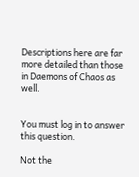Descriptions here are far more detailed than those in Daemons of Chaos as well.


You must log in to answer this question.

Not the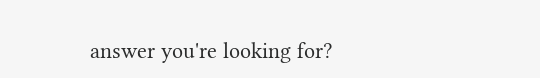answer you're looking for?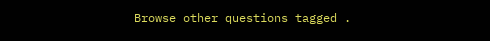Browse other questions tagged .